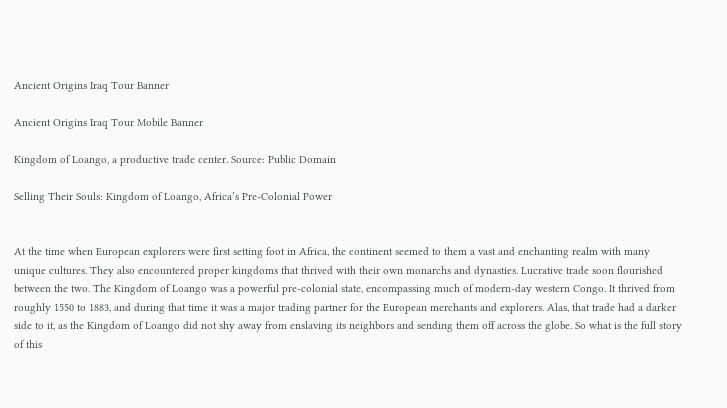Ancient Origins Iraq Tour Banner

Ancient Origins Iraq Tour Mobile Banner

Kingdom of Loango, a productive trade center. Source: Public Domain

Selling Their Souls: Kingdom of Loango, Africa’s Pre-Colonial Power


At the time when European explorers were first setting foot in Africa, the continent seemed to them a vast and enchanting realm with many unique cultures. They also encountered proper kingdoms that thrived with their own monarchs and dynasties. Lucrative trade soon flourished between the two. The Kingdom of Loango was a powerful pre-colonial state, encompassing much of modern-day western Congo. It thrived from roughly 1550 to 1883, and during that time it was a major trading partner for the European merchants and explorers. Alas, that trade had a darker side to it, as the Kingdom of Loango did not shy away from enslaving its neighbors and sending them off across the globe. So what is the full story of this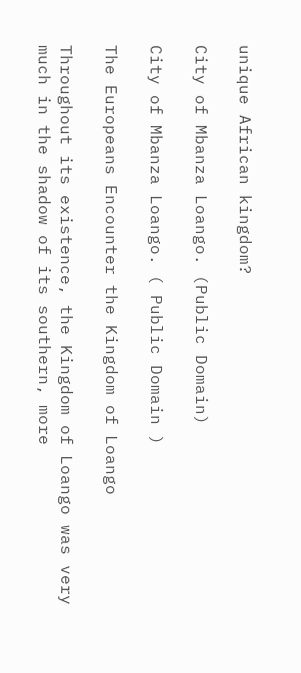unique African kingdom?

City of Mbanza Loango. (Public Domain)

City of Mbanza Loango. ( Public Domain )

The Europeans Encounter the Kingdom of Loango

Throughout its existence, the Kingdom of Loango was very much in the shadow of its southern, more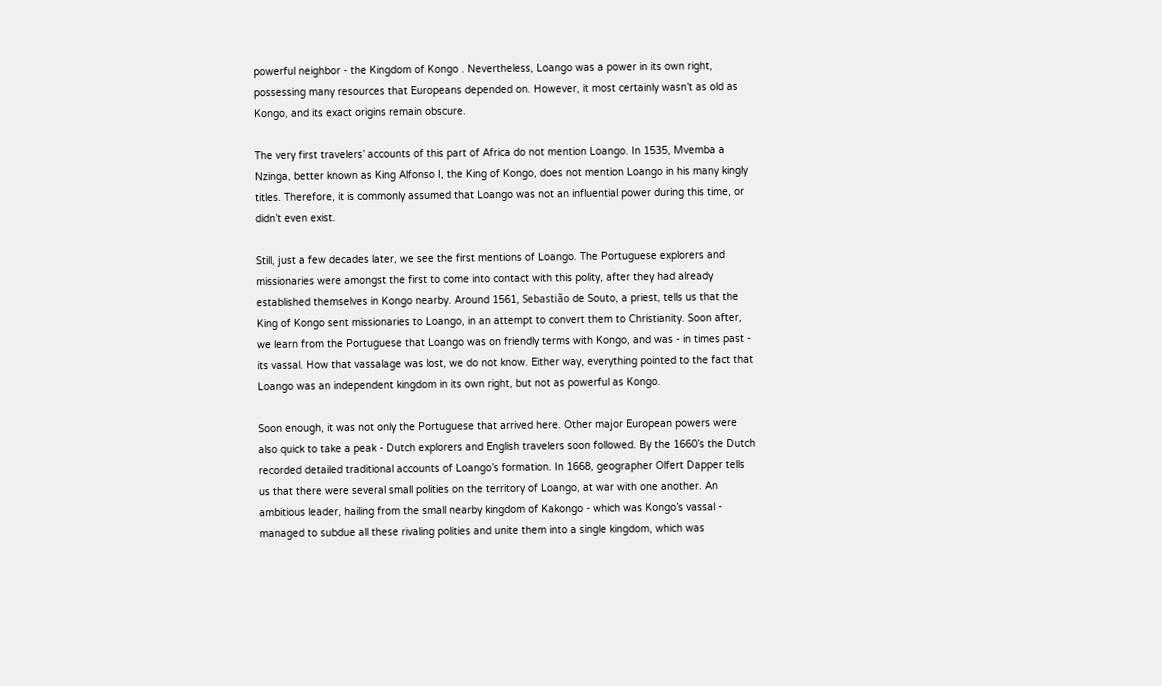powerful neighbor - the Kingdom of Kongo . Nevertheless, Loango was a power in its own right, possessing many resources that Europeans depended on. However, it most certainly wasn’t as old as Kongo, and its exact origins remain obscure.

The very first travelers’ accounts of this part of Africa do not mention Loango. In 1535, Mvemba a Nzinga, better known as King Alfonso I, the King of Kongo, does not mention Loango in his many kingly titles. Therefore, it is commonly assumed that Loango was not an influential power during this time, or didn’t even exist.

Still, just a few decades later, we see the first mentions of Loango. The Portuguese explorers and missionaries were amongst the first to come into contact with this polity, after they had already established themselves in Kongo nearby. Around 1561, Sebastião de Souto, a priest, tells us that the King of Kongo sent missionaries to Loango, in an attempt to convert them to Christianity. Soon after, we learn from the Portuguese that Loango was on friendly terms with Kongo, and was - in times past - its vassal. How that vassalage was lost, we do not know. Either way, everything pointed to the fact that Loango was an independent kingdom in its own right, but not as powerful as Kongo.

Soon enough, it was not only the Portuguese that arrived here. Other major European powers were also quick to take a peak - Dutch explorers and English travelers soon followed. By the 1660’s the Dutch recorded detailed traditional accounts of Loango’s formation. In 1668, geographer Olfert Dapper tells us that there were several small polities on the territory of Loango, at war with one another. An ambitious leader, hailing from the small nearby kingdom of Kakongo - which was Kongo’s vassal - managed to subdue all these rivaling polities and unite them into a single kingdom, which was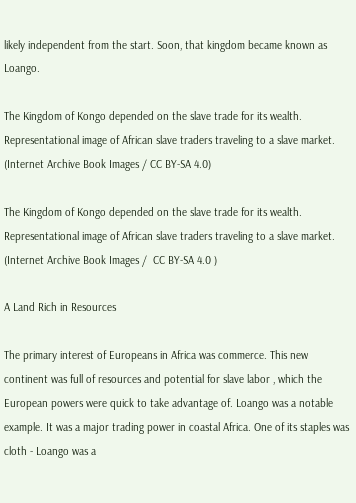likely independent from the start. Soon, that kingdom became known as Loango.

The Kingdom of Kongo depended on the slave trade for its wealth. Representational image of African slave traders traveling to a slave market. (Internet Archive Book Images / CC BY-SA 4.0)

The Kingdom of Kongo depended on the slave trade for its wealth. Representational image of African slave traders traveling to a slave market. (Internet Archive Book Images /  CC BY-SA 4.0 )

A Land Rich in Resources

The primary interest of Europeans in Africa was commerce. This new continent was full of resources and potential for slave labor , which the European powers were quick to take advantage of. Loango was a notable example. It was a major trading power in coastal Africa. One of its staples was cloth - Loango was a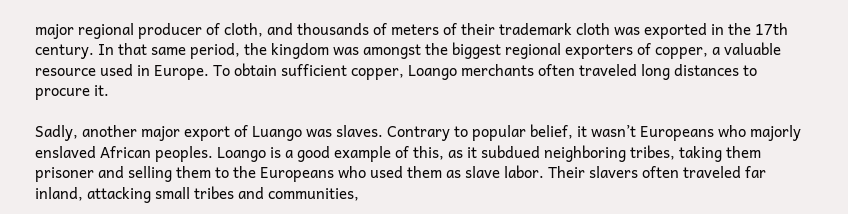major regional producer of cloth, and thousands of meters of their trademark cloth was exported in the 17th century. In that same period, the kingdom was amongst the biggest regional exporters of copper, a valuable resource used in Europe. To obtain sufficient copper, Loango merchants often traveled long distances to procure it.

Sadly, another major export of Luango was slaves. Contrary to popular belief, it wasn’t Europeans who majorly enslaved African peoples. Loango is a good example of this, as it subdued neighboring tribes, taking them prisoner and selling them to the Europeans who used them as slave labor. Their slavers often traveled far inland, attacking small tribes and communities,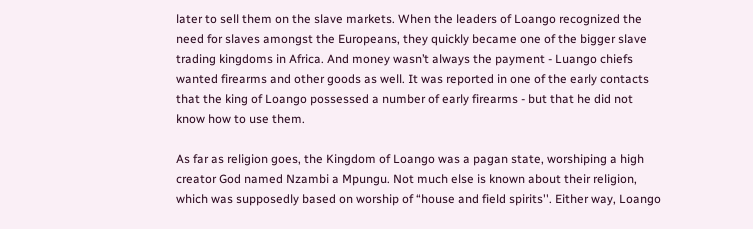later to sell them on the slave markets. When the leaders of Loango recognized the need for slaves amongst the Europeans, they quickly became one of the bigger slave trading kingdoms in Africa. And money wasn’t always the payment - Luango chiefs wanted firearms and other goods as well. It was reported in one of the early contacts that the king of Loango possessed a number of early firearms - but that he did not know how to use them.

As far as religion goes, the Kingdom of Loango was a pagan state, worshiping a high creator God named Nzambi a Mpungu. Not much else is known about their religion, which was supposedly based on worship of “house and field spirits''. Either way, Loango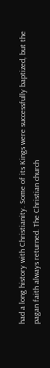had a long history with Christianity. Some of its Kings were successfully baptized, but the pagan faith always returned. The Christian church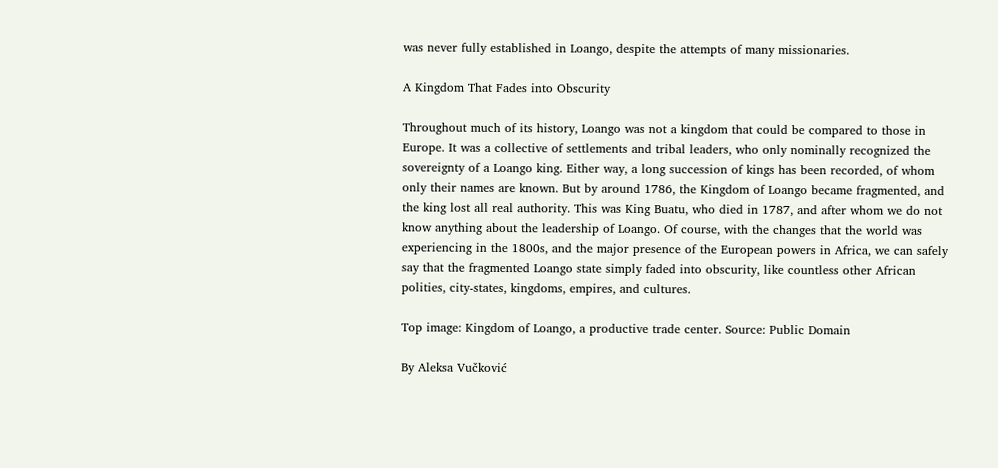was never fully established in Loango, despite the attempts of many missionaries.

A Kingdom That Fades into Obscurity

Throughout much of its history, Loango was not a kingdom that could be compared to those in Europe. It was a collective of settlements and tribal leaders, who only nominally recognized the sovereignty of a Loango king. Either way, a long succession of kings has been recorded, of whom only their names are known. But by around 1786, the Kingdom of Loango became fragmented, and the king lost all real authority. This was King Buatu, who died in 1787, and after whom we do not know anything about the leadership of Loango. Of course, with the changes that the world was experiencing in the 1800s, and the major presence of the European powers in Africa, we can safely say that the fragmented Loango state simply faded into obscurity, like countless other African polities, city-states, kingdoms, empires, and cultures.

Top image: Kingdom of Loango, a productive trade center. Source: Public Domain

By Aleksa Vučković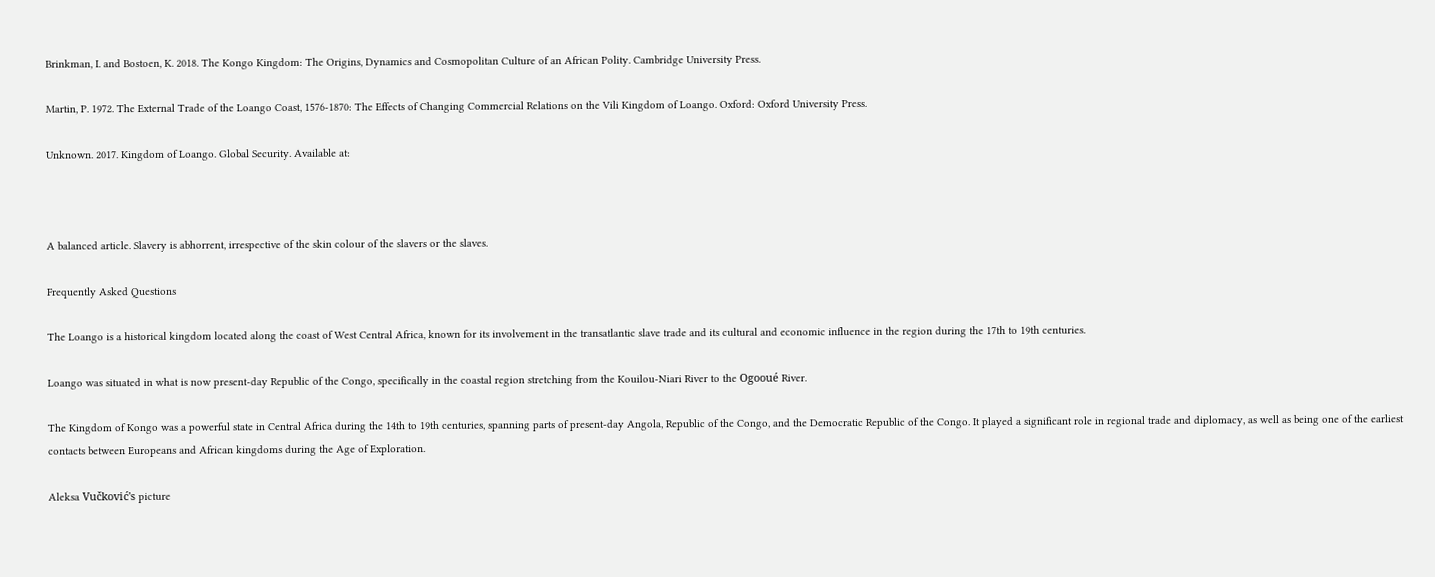Brinkman, I. and Bostoen, K. 2018. The Kongo Kingdom: The Origins, Dynamics and Cosmopolitan Culture of an African Polity. Cambridge University Press.

Martin, P. 1972. The External Trade of the Loango Coast, 1576-1870: The Effects of Changing Commercial Relations on the Vili Kingdom of Loango. Oxford: Oxford University Press.

Unknown. 2017. Kingdom of Loango. Global Security. Available at:



A balanced article. Slavery is abhorrent, irrespective of the skin colour of the slavers or the slaves.

Frequently Asked Questions

The Loango is a historical kingdom located along the coast of West Central Africa, known for its involvement in the transatlantic slave trade and its cultural and economic influence in the region during the 17th to 19th centuries.

Loango was situated in what is now present-day Republic of the Congo, specifically in the coastal region stretching from the Kouilou-Niari River to the Ogooué River.

The Kingdom of Kongo was a powerful state in Central Africa during the 14th to 19th centuries, spanning parts of present-day Angola, Republic of the Congo, and the Democratic Republic of the Congo. It played a significant role in regional trade and diplomacy, as well as being one of the earliest contacts between Europeans and African kingdoms during the Age of Exploration.

Aleksa Vučković's picture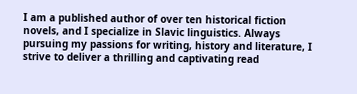I am a published author of over ten historical fiction novels, and I specialize in Slavic linguistics. Always pursuing my passions for writing, history and literature, I strive to deliver a thrilling and captivating read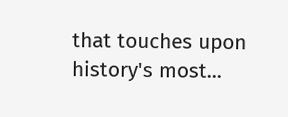that touches upon history's most...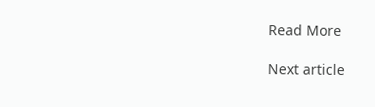Read More

Next article